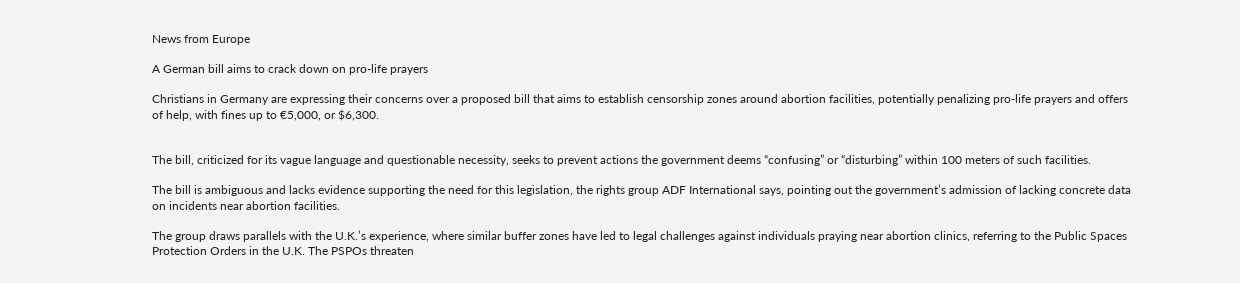News from Europe

A German bill aims to crack down on pro-life prayers

Christians in Germany are expressing their concerns over a proposed bill that aims to establish censorship zones around abortion facilities, potentially penalizing pro-life prayers and offers of help, with fines up to €5,000, or $6,300.


The bill, criticized for its vague language and questionable necessity, seeks to prevent actions the government deems “confusing” or “disturbing” within 100 meters of such facilities.

The bill is ambiguous and lacks evidence supporting the need for this legislation, the rights group ADF International says, pointing out the government’s admission of lacking concrete data on incidents near abortion facilities.

The group draws parallels with the U.K.’s experience, where similar buffer zones have led to legal challenges against individuals praying near abortion clinics, referring to the Public Spaces Protection Orders in the U.K. The PSPOs threaten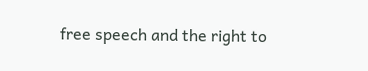free speech and the right to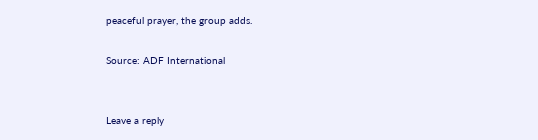peaceful prayer, the group adds.

Source: ADF International


Leave a reply